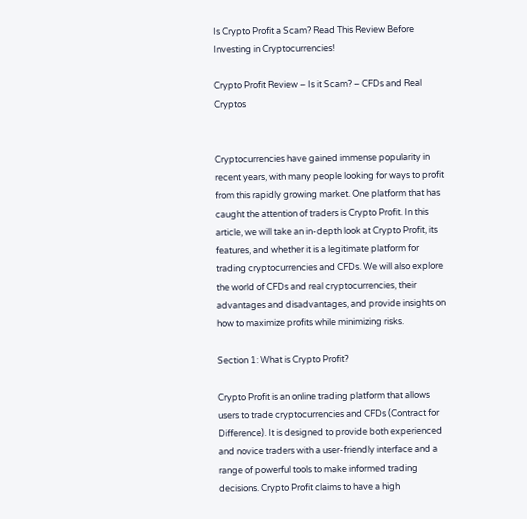Is Crypto Profit a Scam? Read This Review Before Investing in Cryptocurrencies!

Crypto Profit Review – Is it Scam? – CFDs and Real Cryptos


Cryptocurrencies have gained immense popularity in recent years, with many people looking for ways to profit from this rapidly growing market. One platform that has caught the attention of traders is Crypto Profit. In this article, we will take an in-depth look at Crypto Profit, its features, and whether it is a legitimate platform for trading cryptocurrencies and CFDs. We will also explore the world of CFDs and real cryptocurrencies, their advantages and disadvantages, and provide insights on how to maximize profits while minimizing risks.

Section 1: What is Crypto Profit?

Crypto Profit is an online trading platform that allows users to trade cryptocurrencies and CFDs (Contract for Difference). It is designed to provide both experienced and novice traders with a user-friendly interface and a range of powerful tools to make informed trading decisions. Crypto Profit claims to have a high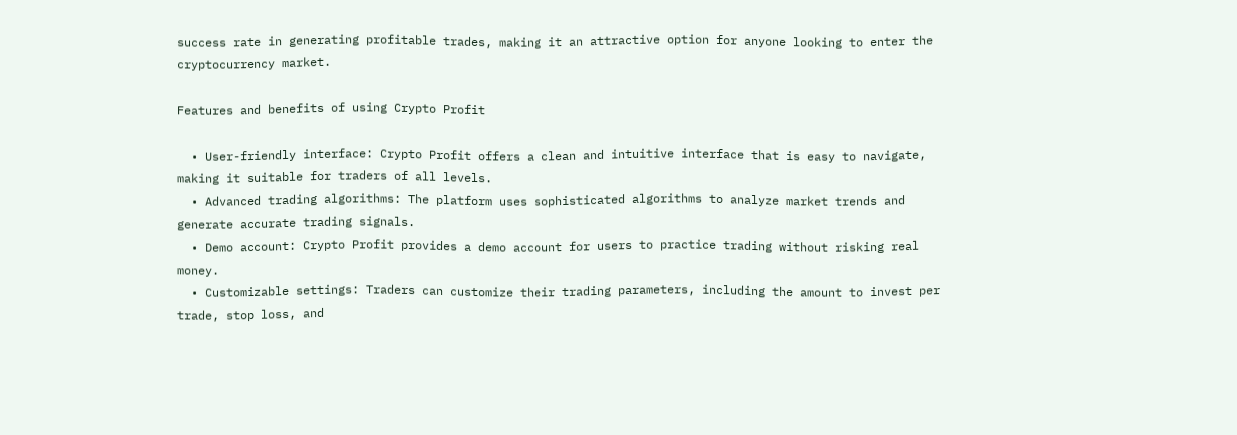success rate in generating profitable trades, making it an attractive option for anyone looking to enter the cryptocurrency market.

Features and benefits of using Crypto Profit

  • User-friendly interface: Crypto Profit offers a clean and intuitive interface that is easy to navigate, making it suitable for traders of all levels.
  • Advanced trading algorithms: The platform uses sophisticated algorithms to analyze market trends and generate accurate trading signals.
  • Demo account: Crypto Profit provides a demo account for users to practice trading without risking real money.
  • Customizable settings: Traders can customize their trading parameters, including the amount to invest per trade, stop loss, and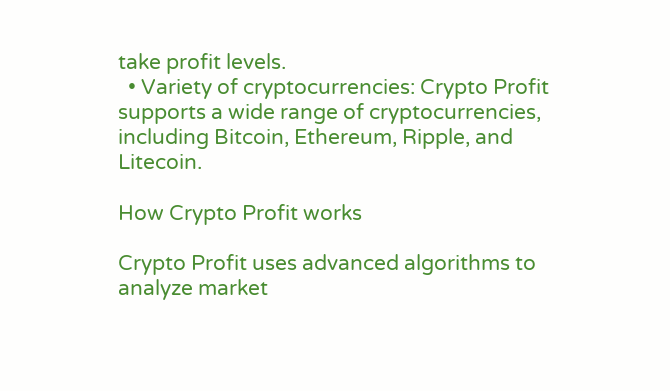take profit levels.
  • Variety of cryptocurrencies: Crypto Profit supports a wide range of cryptocurrencies, including Bitcoin, Ethereum, Ripple, and Litecoin.

How Crypto Profit works

Crypto Profit uses advanced algorithms to analyze market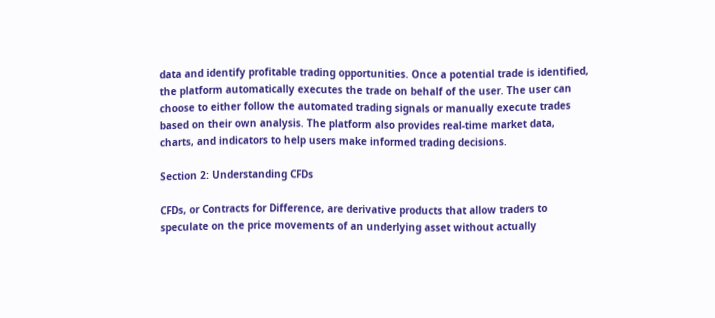data and identify profitable trading opportunities. Once a potential trade is identified, the platform automatically executes the trade on behalf of the user. The user can choose to either follow the automated trading signals or manually execute trades based on their own analysis. The platform also provides real-time market data, charts, and indicators to help users make informed trading decisions.

Section 2: Understanding CFDs

CFDs, or Contracts for Difference, are derivative products that allow traders to speculate on the price movements of an underlying asset without actually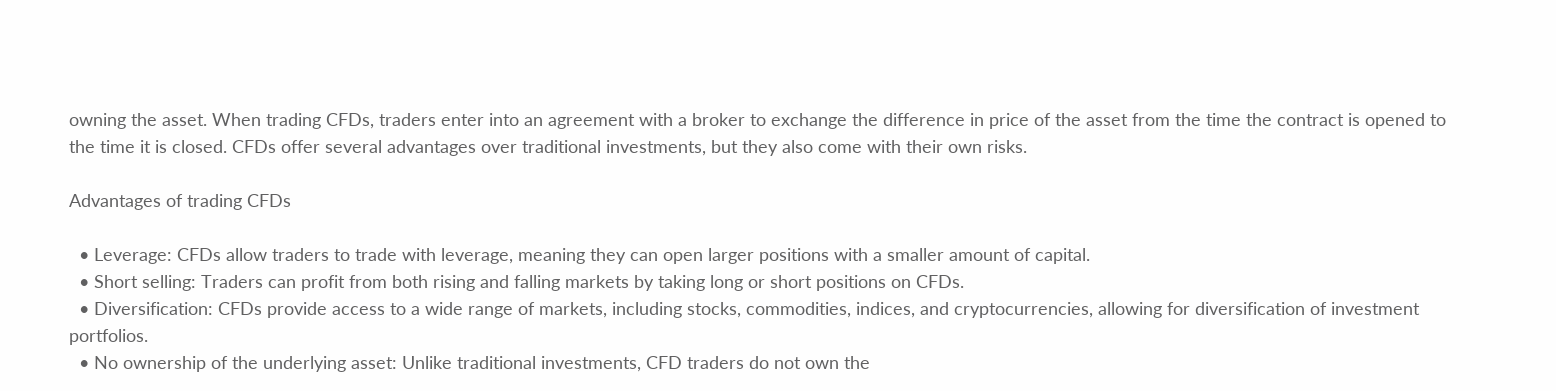owning the asset. When trading CFDs, traders enter into an agreement with a broker to exchange the difference in price of the asset from the time the contract is opened to the time it is closed. CFDs offer several advantages over traditional investments, but they also come with their own risks.

Advantages of trading CFDs

  • Leverage: CFDs allow traders to trade with leverage, meaning they can open larger positions with a smaller amount of capital.
  • Short selling: Traders can profit from both rising and falling markets by taking long or short positions on CFDs.
  • Diversification: CFDs provide access to a wide range of markets, including stocks, commodities, indices, and cryptocurrencies, allowing for diversification of investment portfolios.
  • No ownership of the underlying asset: Unlike traditional investments, CFD traders do not own the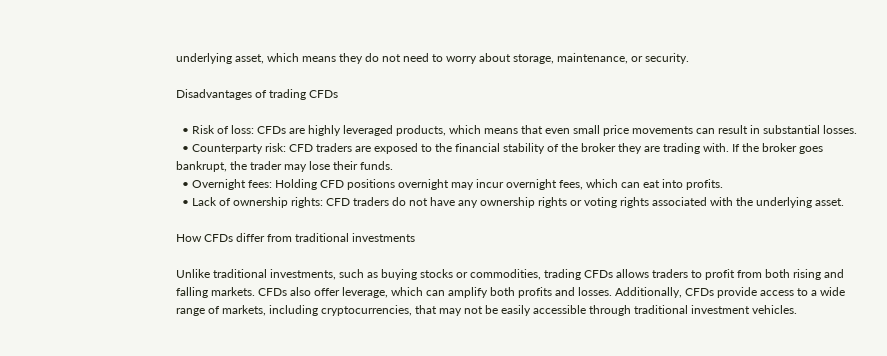underlying asset, which means they do not need to worry about storage, maintenance, or security.

Disadvantages of trading CFDs

  • Risk of loss: CFDs are highly leveraged products, which means that even small price movements can result in substantial losses.
  • Counterparty risk: CFD traders are exposed to the financial stability of the broker they are trading with. If the broker goes bankrupt, the trader may lose their funds.
  • Overnight fees: Holding CFD positions overnight may incur overnight fees, which can eat into profits.
  • Lack of ownership rights: CFD traders do not have any ownership rights or voting rights associated with the underlying asset.

How CFDs differ from traditional investments

Unlike traditional investments, such as buying stocks or commodities, trading CFDs allows traders to profit from both rising and falling markets. CFDs also offer leverage, which can amplify both profits and losses. Additionally, CFDs provide access to a wide range of markets, including cryptocurrencies, that may not be easily accessible through traditional investment vehicles.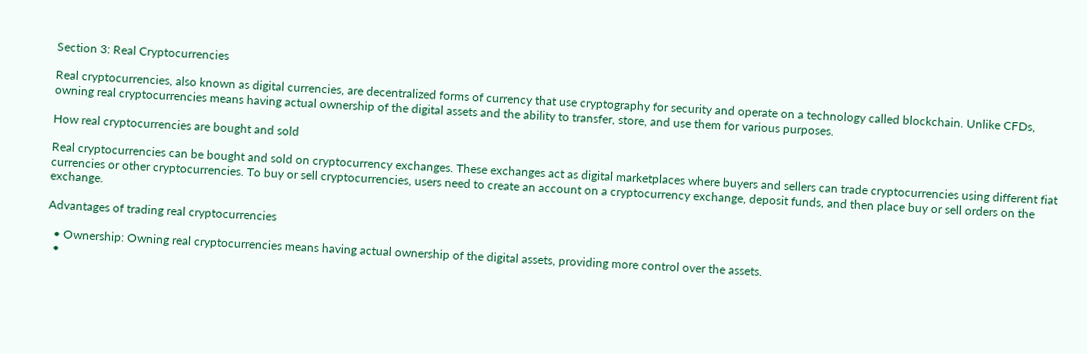Section 3: Real Cryptocurrencies

Real cryptocurrencies, also known as digital currencies, are decentralized forms of currency that use cryptography for security and operate on a technology called blockchain. Unlike CFDs, owning real cryptocurrencies means having actual ownership of the digital assets and the ability to transfer, store, and use them for various purposes.

How real cryptocurrencies are bought and sold

Real cryptocurrencies can be bought and sold on cryptocurrency exchanges. These exchanges act as digital marketplaces where buyers and sellers can trade cryptocurrencies using different fiat currencies or other cryptocurrencies. To buy or sell cryptocurrencies, users need to create an account on a cryptocurrency exchange, deposit funds, and then place buy or sell orders on the exchange.

Advantages of trading real cryptocurrencies

  • Ownership: Owning real cryptocurrencies means having actual ownership of the digital assets, providing more control over the assets.
  •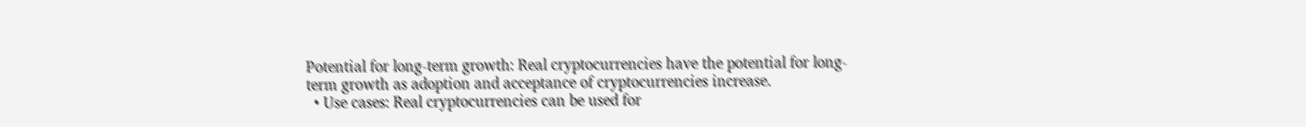Potential for long-term growth: Real cryptocurrencies have the potential for long-term growth as adoption and acceptance of cryptocurrencies increase.
  • Use cases: Real cryptocurrencies can be used for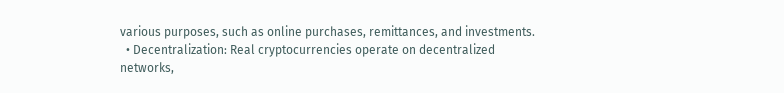various purposes, such as online purchases, remittances, and investments.
  • Decentralization: Real cryptocurrencies operate on decentralized networks,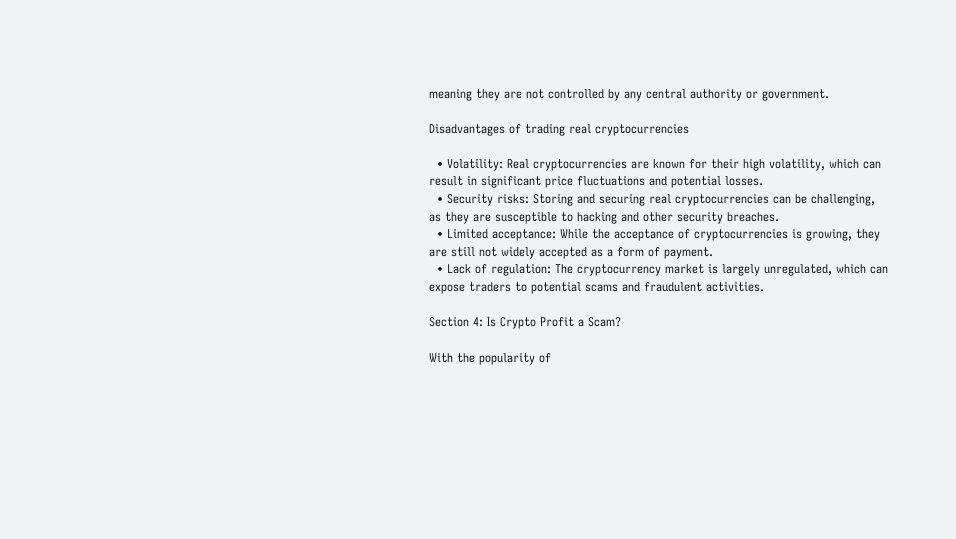meaning they are not controlled by any central authority or government.

Disadvantages of trading real cryptocurrencies

  • Volatility: Real cryptocurrencies are known for their high volatility, which can result in significant price fluctuations and potential losses.
  • Security risks: Storing and securing real cryptocurrencies can be challenging, as they are susceptible to hacking and other security breaches.
  • Limited acceptance: While the acceptance of cryptocurrencies is growing, they are still not widely accepted as a form of payment.
  • Lack of regulation: The cryptocurrency market is largely unregulated, which can expose traders to potential scams and fraudulent activities.

Section 4: Is Crypto Profit a Scam?

With the popularity of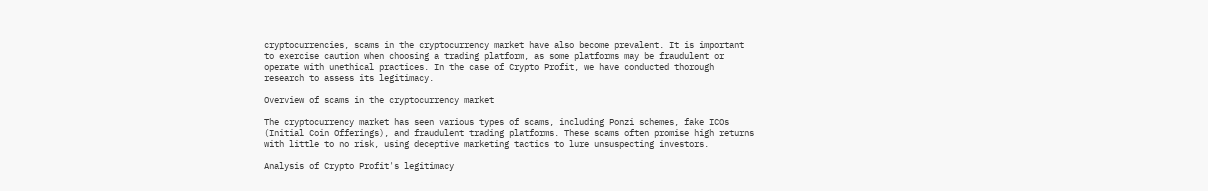cryptocurrencies, scams in the cryptocurrency market have also become prevalent. It is important to exercise caution when choosing a trading platform, as some platforms may be fraudulent or operate with unethical practices. In the case of Crypto Profit, we have conducted thorough research to assess its legitimacy.

Overview of scams in the cryptocurrency market

The cryptocurrency market has seen various types of scams, including Ponzi schemes, fake ICOs (Initial Coin Offerings), and fraudulent trading platforms. These scams often promise high returns with little to no risk, using deceptive marketing tactics to lure unsuspecting investors.

Analysis of Crypto Profit's legitimacy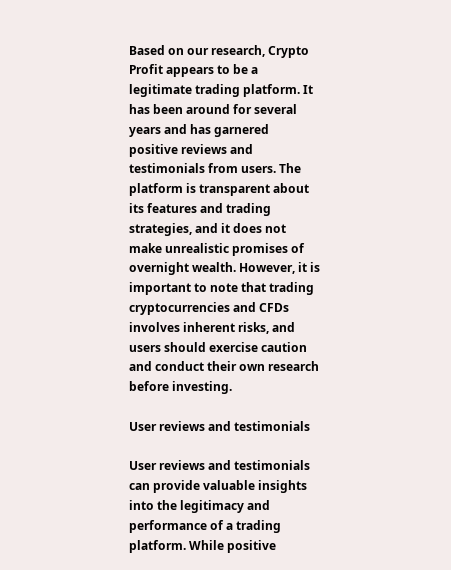Based on our research, Crypto Profit appears to be a legitimate trading platform. It has been around for several years and has garnered positive reviews and testimonials from users. The platform is transparent about its features and trading strategies, and it does not make unrealistic promises of overnight wealth. However, it is important to note that trading cryptocurrencies and CFDs involves inherent risks, and users should exercise caution and conduct their own research before investing.

User reviews and testimonials

User reviews and testimonials can provide valuable insights into the legitimacy and performance of a trading platform. While positive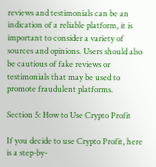reviews and testimonials can be an indication of a reliable platform, it is important to consider a variety of sources and opinions. Users should also be cautious of fake reviews or testimonials that may be used to promote fraudulent platforms.

Section 5: How to Use Crypto Profit

If you decide to use Crypto Profit, here is a step-by-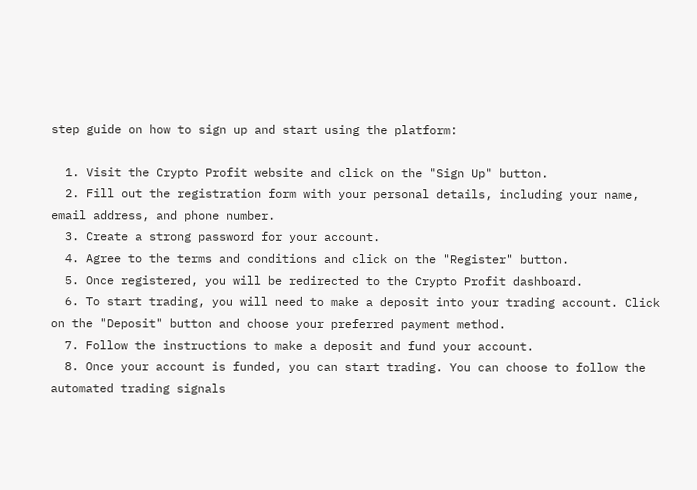step guide on how to sign up and start using the platform:

  1. Visit the Crypto Profit website and click on the "Sign Up" button.
  2. Fill out the registration form with your personal details, including your name, email address, and phone number.
  3. Create a strong password for your account.
  4. Agree to the terms and conditions and click on the "Register" button.
  5. Once registered, you will be redirected to the Crypto Profit dashboard.
  6. To start trading, you will need to make a deposit into your trading account. Click on the "Deposit" button and choose your preferred payment method.
  7. Follow the instructions to make a deposit and fund your account.
  8. Once your account is funded, you can start trading. You can choose to follow the automated trading signals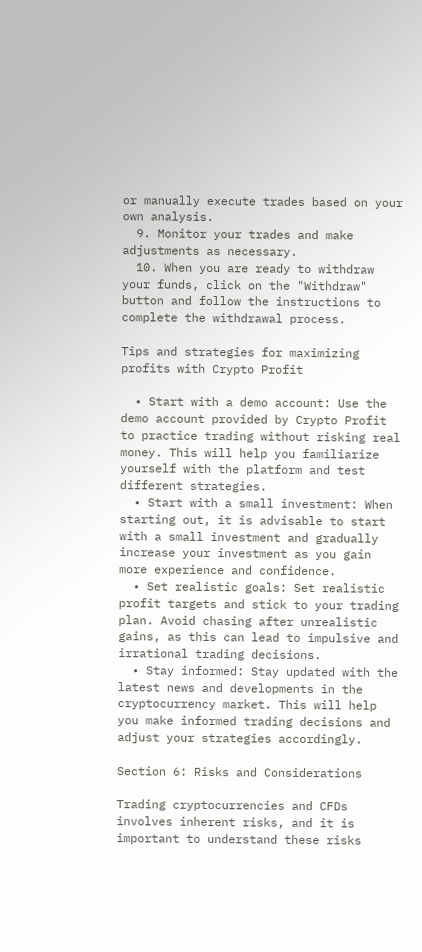or manually execute trades based on your own analysis.
  9. Monitor your trades and make adjustments as necessary.
  10. When you are ready to withdraw your funds, click on the "Withdraw" button and follow the instructions to complete the withdrawal process.

Tips and strategies for maximizing profits with Crypto Profit

  • Start with a demo account: Use the demo account provided by Crypto Profit to practice trading without risking real money. This will help you familiarize yourself with the platform and test different strategies.
  • Start with a small investment: When starting out, it is advisable to start with a small investment and gradually increase your investment as you gain more experience and confidence.
  • Set realistic goals: Set realistic profit targets and stick to your trading plan. Avoid chasing after unrealistic gains, as this can lead to impulsive and irrational trading decisions.
  • Stay informed: Stay updated with the latest news and developments in the cryptocurrency market. This will help you make informed trading decisions and adjust your strategies accordingly.

Section 6: Risks and Considerations

Trading cryptocurrencies and CFDs involves inherent risks, and it is important to understand these risks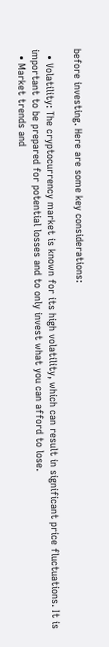before investing. Here are some key considerations:

  • Volatility: The cryptocurrency market is known for its high volatility, which can result in significant price fluctuations. It is important to be prepared for potential losses and to only invest what you can afford to lose.
  • Market trends and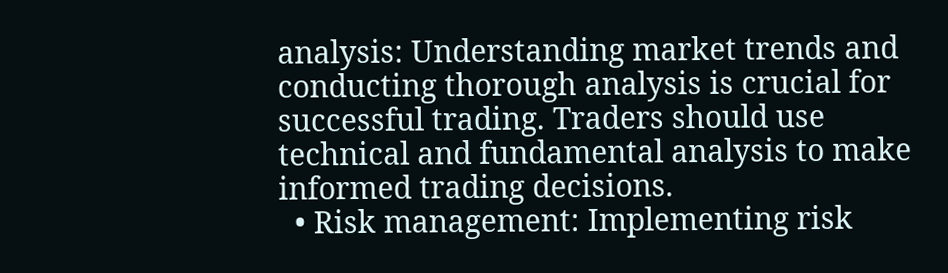analysis: Understanding market trends and conducting thorough analysis is crucial for successful trading. Traders should use technical and fundamental analysis to make informed trading decisions.
  • Risk management: Implementing risk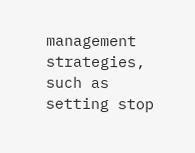management strategies, such as setting stop